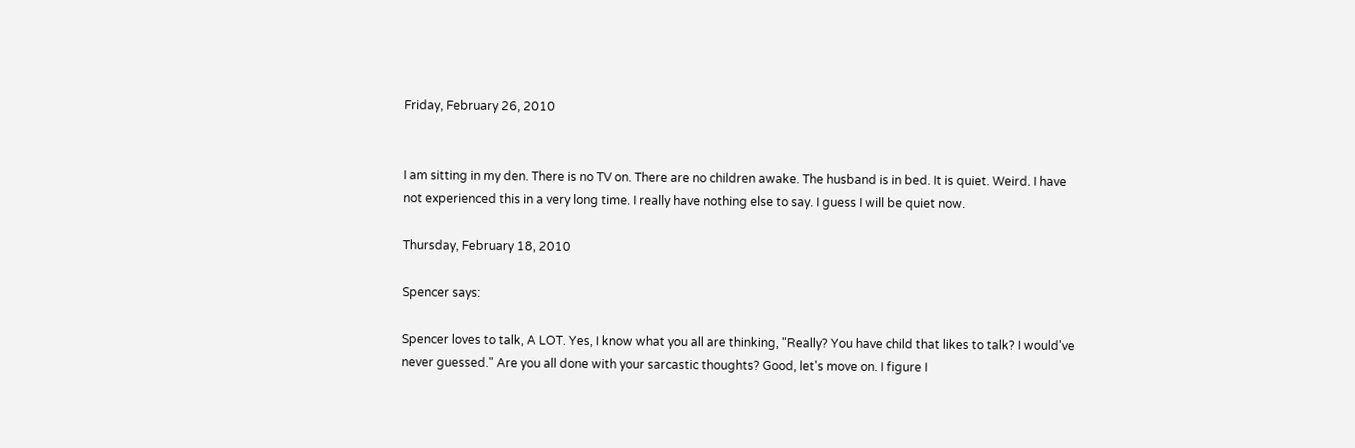Friday, February 26, 2010


I am sitting in my den. There is no TV on. There are no children awake. The husband is in bed. It is quiet. Weird. I have not experienced this in a very long time. I really have nothing else to say. I guess I will be quiet now.

Thursday, February 18, 2010

Spencer says:

Spencer loves to talk, A LOT. Yes, I know what you all are thinking, "Really? You have child that likes to talk? I would've never guessed." Are you all done with your sarcastic thoughts? Good, let's move on. I figure I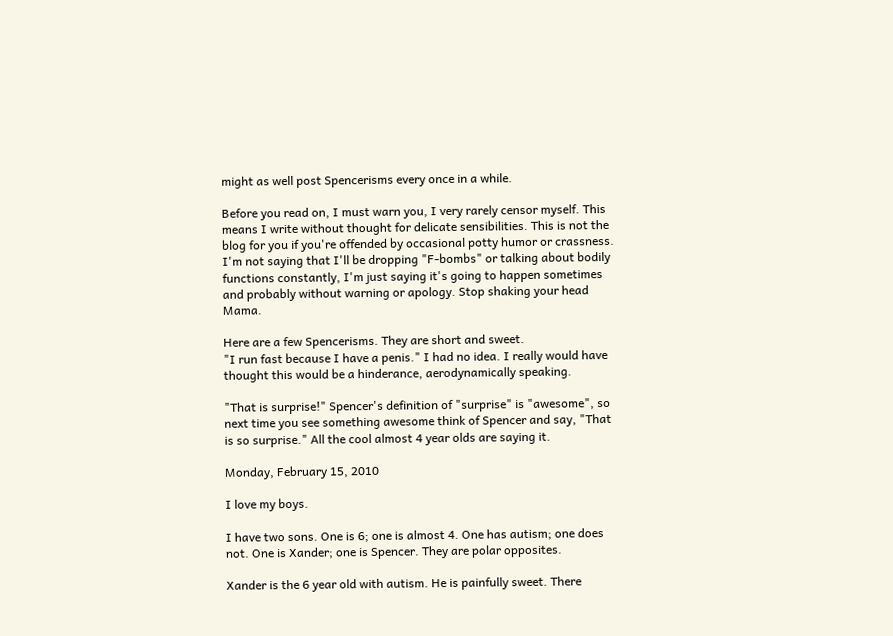might as well post Spencerisms every once in a while.

Before you read on, I must warn you, I very rarely censor myself. This means I write without thought for delicate sensibilities. This is not the blog for you if you're offended by occasional potty humor or crassness. I'm not saying that I'll be dropping "F-bombs" or talking about bodily functions constantly, I'm just saying it's going to happen sometimes and probably without warning or apology. Stop shaking your head Mama.

Here are a few Spencerisms. They are short and sweet.
"I run fast because I have a penis." I had no idea. I really would have thought this would be a hinderance, aerodynamically speaking.

"That is surprise!" Spencer's definition of "surprise" is "awesome", so next time you see something awesome think of Spencer and say, "That is so surprise." All the cool almost 4 year olds are saying it.

Monday, February 15, 2010

I love my boys.

I have two sons. One is 6; one is almost 4. One has autism; one does not. One is Xander; one is Spencer. They are polar opposites.

Xander is the 6 year old with autism. He is painfully sweet. There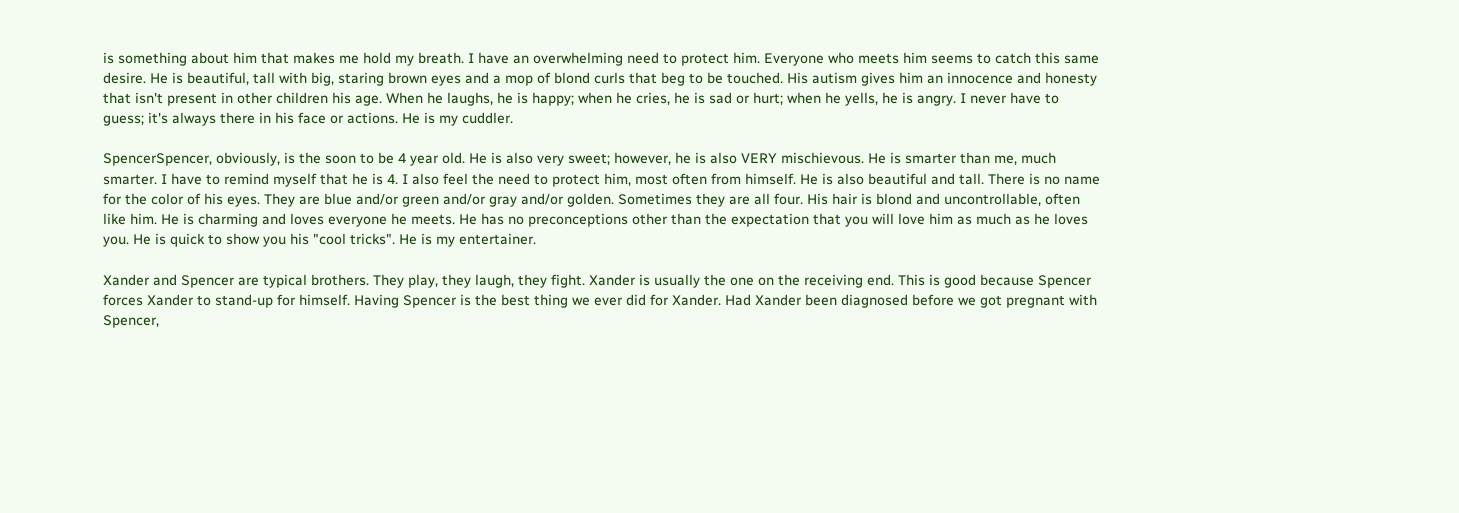is something about him that makes me hold my breath. I have an overwhelming need to protect him. Everyone who meets him seems to catch this same desire. He is beautiful, tall with big, staring brown eyes and a mop of blond curls that beg to be touched. His autism gives him an innocence and honesty that isn't present in other children his age. When he laughs, he is happy; when he cries, he is sad or hurt; when he yells, he is angry. I never have to guess; it's always there in his face or actions. He is my cuddler.

SpencerSpencer, obviously, is the soon to be 4 year old. He is also very sweet; however, he is also VERY mischievous. He is smarter than me, much smarter. I have to remind myself that he is 4. I also feel the need to protect him, most often from himself. He is also beautiful and tall. There is no name for the color of his eyes. They are blue and/or green and/or gray and/or golden. Sometimes they are all four. His hair is blond and uncontrollable, often like him. He is charming and loves everyone he meets. He has no preconceptions other than the expectation that you will love him as much as he loves you. He is quick to show you his "cool tricks". He is my entertainer.

Xander and Spencer are typical brothers. They play, they laugh, they fight. Xander is usually the one on the receiving end. This is good because Spencer forces Xander to stand-up for himself. Having Spencer is the best thing we ever did for Xander. Had Xander been diagnosed before we got pregnant with Spencer,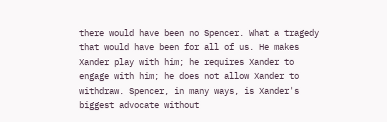there would have been no Spencer. What a tragedy that would have been for all of us. He makes Xander play with him; he requires Xander to engage with him; he does not allow Xander to withdraw. Spencer, in many ways, is Xander's biggest advocate without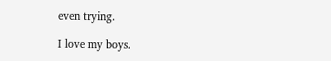even trying.

I love my boys.